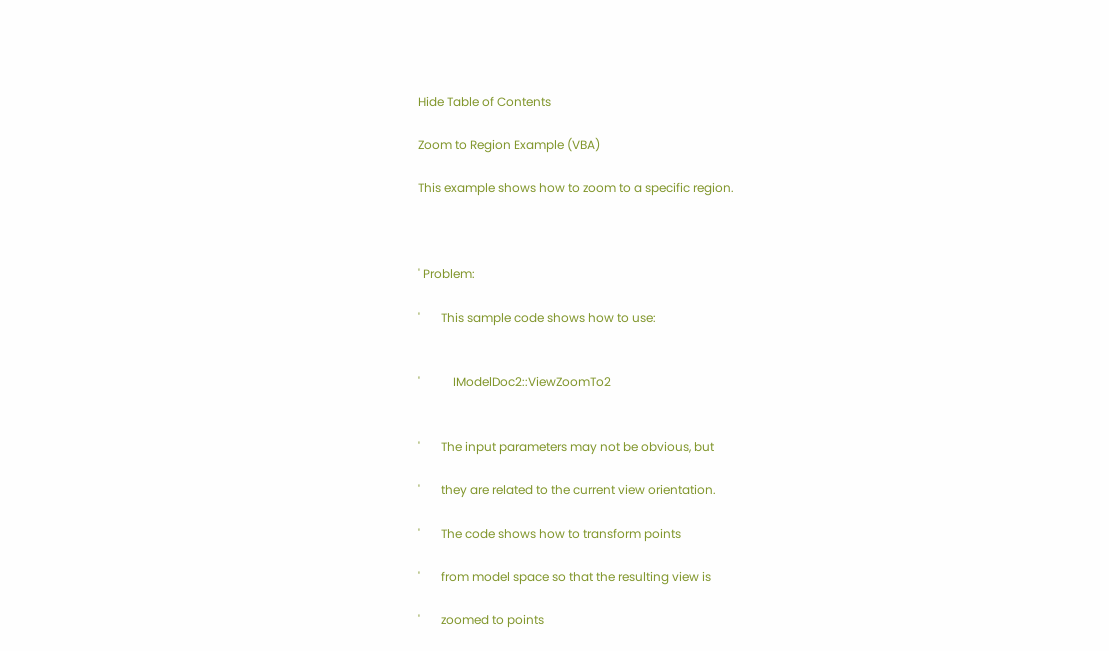Hide Table of Contents

Zoom to Region Example (VBA)

This example shows how to zoom to a specific region.



' Problem:

'       This sample code shows how to use:


'           IModelDoc2::ViewZoomTo2


'       The input parameters may not be obvious, but

'       they are related to the current view orientation.

'       The code shows how to transform points

'       from model space so that the resulting view is

'       zoomed to points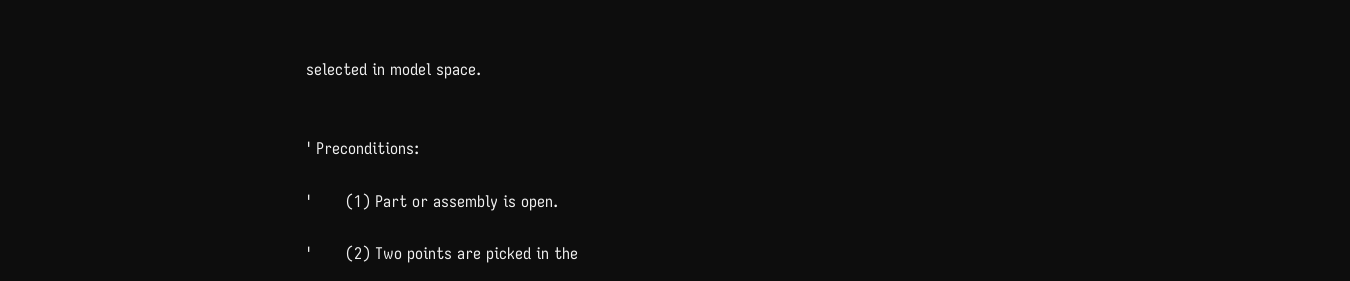selected in model space.


' Preconditions:

'       (1) Part or assembly is open.

'       (2) Two points are picked in the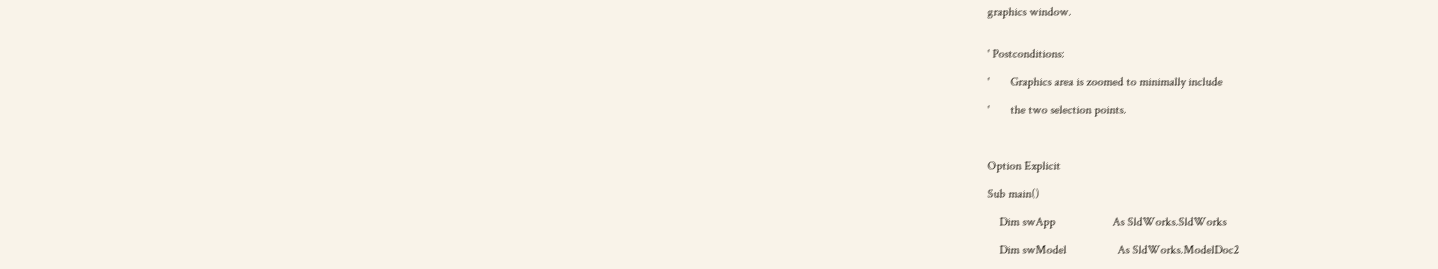graphics window.


' Postconditions:

'       Graphics area is zoomed to minimally include

'       the two selection points.



Option Explicit

Sub main()

    Dim swApp                   As SldWorks.SldWorks

    Dim swModel                 As SldWorks.ModelDoc2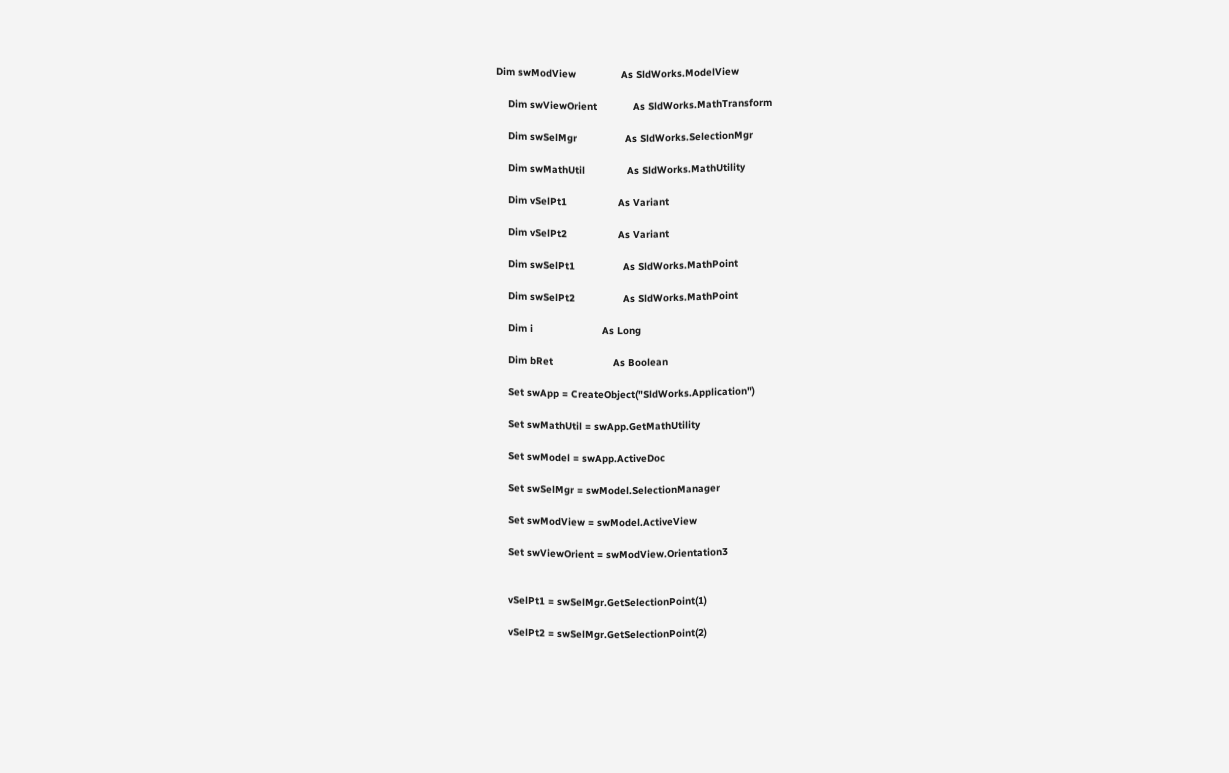Dim swModView               As SldWorks.ModelView

    Dim swViewOrient            As SldWorks.MathTransform

    Dim swSelMgr                As SldWorks.SelectionMgr

    Dim swMathUtil              As SldWorks.MathUtility

    Dim vSelPt1                 As Variant

    Dim vSelPt2                 As Variant

    Dim swSelPt1                As SldWorks.MathPoint

    Dim swSelPt2                As SldWorks.MathPoint

    Dim i                       As Long

    Dim bRet                    As Boolean

    Set swApp = CreateObject("SldWorks.Application")

    Set swMathUtil = swApp.GetMathUtility

    Set swModel = swApp.ActiveDoc

    Set swSelMgr = swModel.SelectionManager

    Set swModView = swModel.ActiveView

    Set swViewOrient = swModView.Orientation3


    vSelPt1 = swSelMgr.GetSelectionPoint(1)

    vSelPt2 = swSelMgr.GetSelectionPoint(2)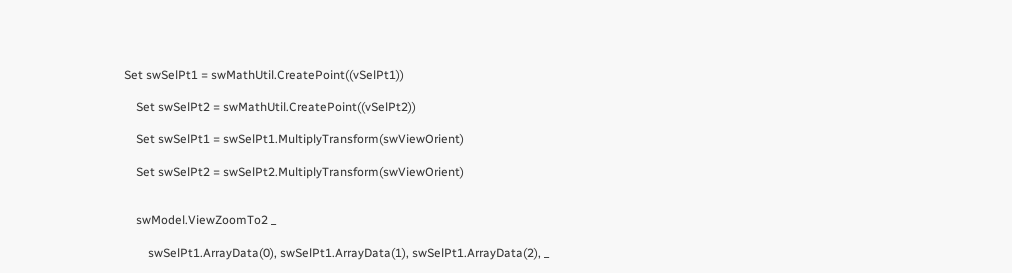Set swSelPt1 = swMathUtil.CreatePoint((vSelPt1))

    Set swSelPt2 = swMathUtil.CreatePoint((vSelPt2))

    Set swSelPt1 = swSelPt1.MultiplyTransform(swViewOrient)

    Set swSelPt2 = swSelPt2.MultiplyTransform(swViewOrient)


    swModel.ViewZoomTo2 _

        swSelPt1.ArrayData(0), swSelPt1.ArrayData(1), swSelPt1.ArrayData(2), _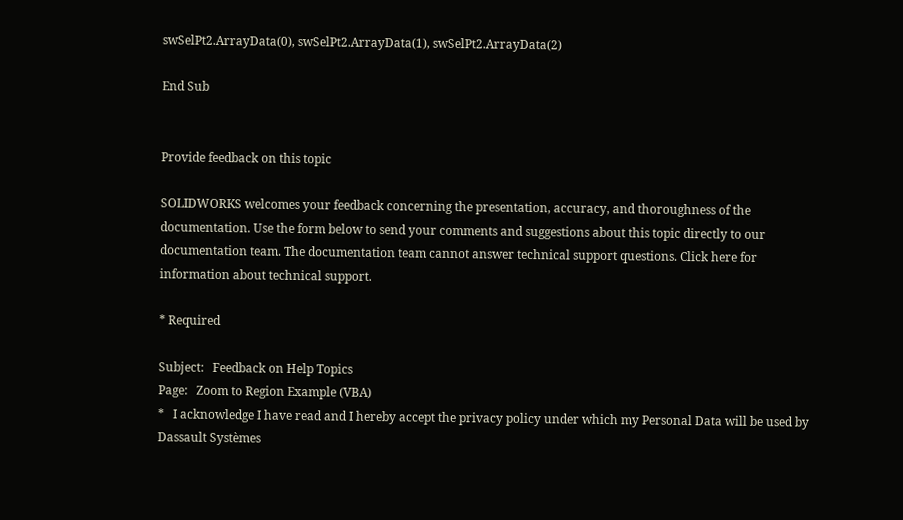swSelPt2.ArrayData(0), swSelPt2.ArrayData(1), swSelPt2.ArrayData(2)

End Sub


Provide feedback on this topic

SOLIDWORKS welcomes your feedback concerning the presentation, accuracy, and thoroughness of the documentation. Use the form below to send your comments and suggestions about this topic directly to our documentation team. The documentation team cannot answer technical support questions. Click here for information about technical support.

* Required

Subject:   Feedback on Help Topics
Page:   Zoom to Region Example (VBA)
*   I acknowledge I have read and I hereby accept the privacy policy under which my Personal Data will be used by Dassault Systèmes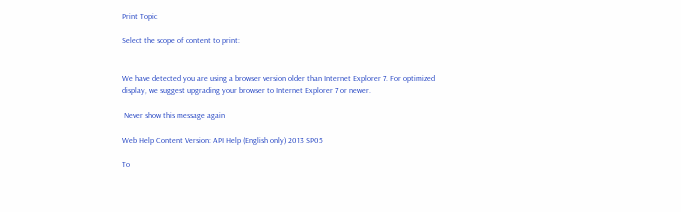Print Topic

Select the scope of content to print:


We have detected you are using a browser version older than Internet Explorer 7. For optimized display, we suggest upgrading your browser to Internet Explorer 7 or newer.

 Never show this message again

Web Help Content Version: API Help (English only) 2013 SP05

To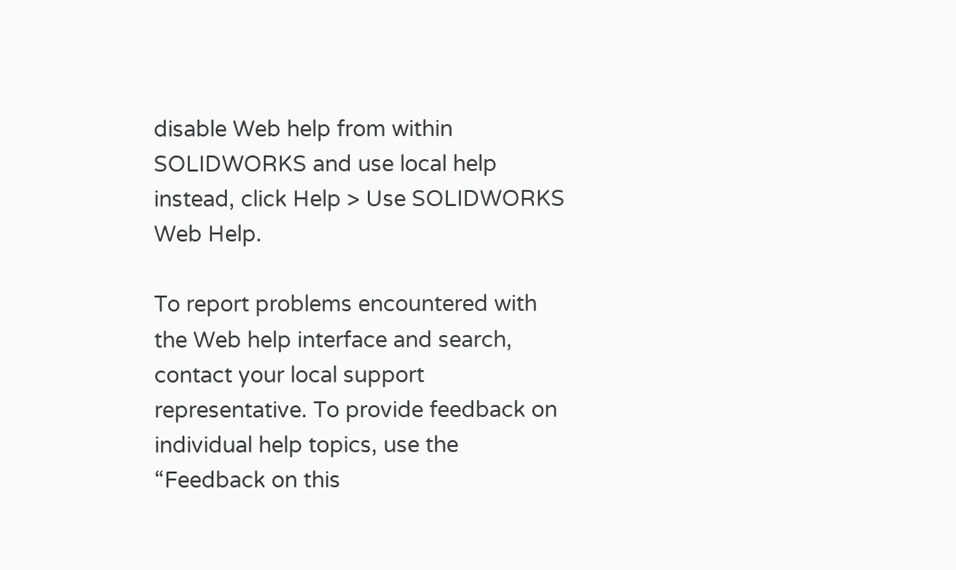disable Web help from within SOLIDWORKS and use local help instead, click Help > Use SOLIDWORKS Web Help.

To report problems encountered with the Web help interface and search, contact your local support representative. To provide feedback on individual help topics, use the “Feedback on this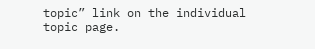topic” link on the individual topic page.